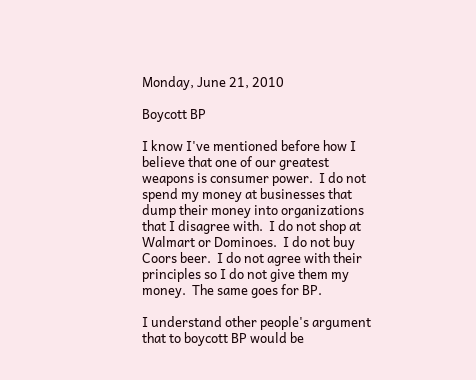Monday, June 21, 2010

Boycott BP

I know I've mentioned before how I believe that one of our greatest weapons is consumer power.  I do not spend my money at businesses that dump their money into organizations that I disagree with.  I do not shop at Walmart or Dominoes.  I do not buy Coors beer.  I do not agree with their principles so I do not give them my money.  The same goes for BP.

I understand other people's argument that to boycott BP would be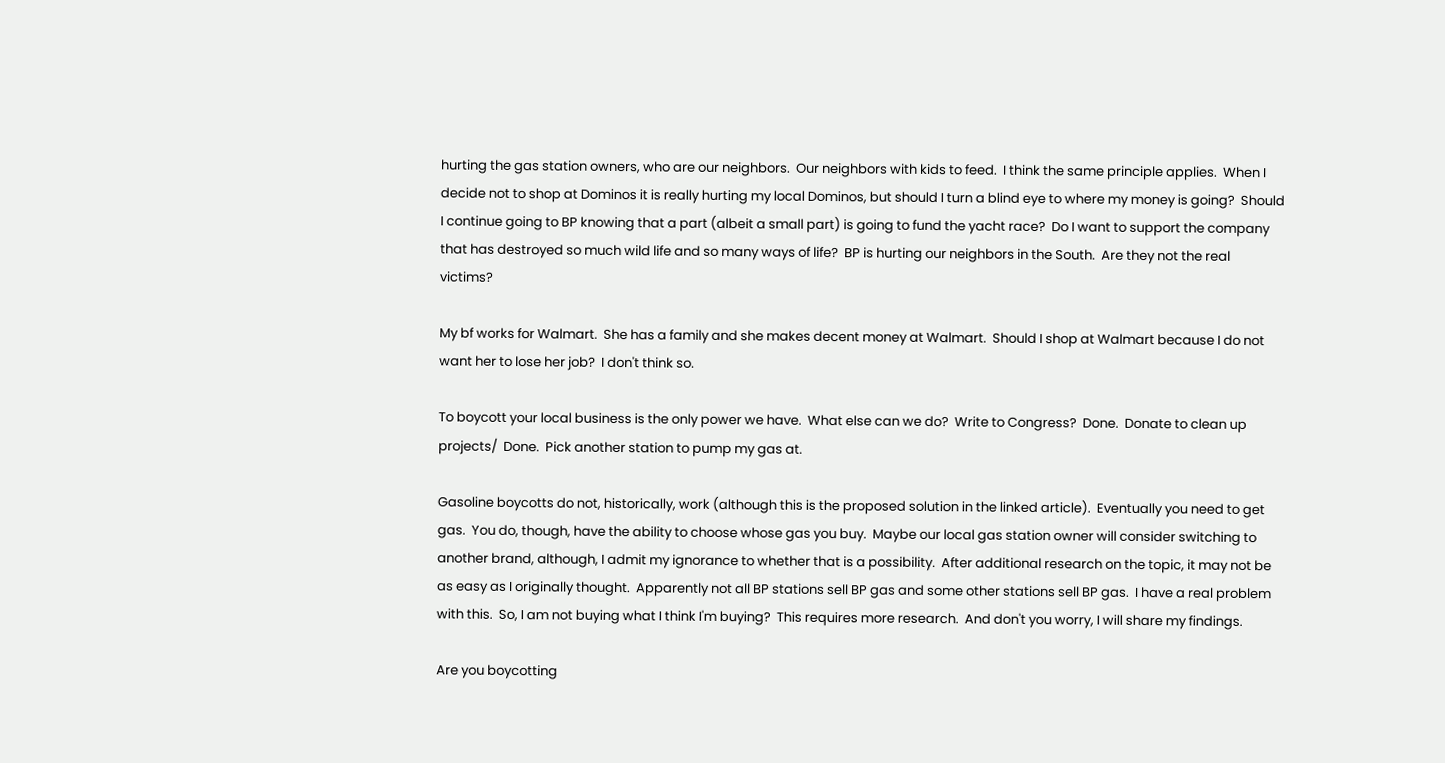hurting the gas station owners, who are our neighbors.  Our neighbors with kids to feed.  I think the same principle applies.  When I decide not to shop at Dominos it is really hurting my local Dominos, but should I turn a blind eye to where my money is going?  Should I continue going to BP knowing that a part (albeit a small part) is going to fund the yacht race?  Do I want to support the company that has destroyed so much wild life and so many ways of life?  BP is hurting our neighbors in the South.  Are they not the real victims?

My bf works for Walmart.  She has a family and she makes decent money at Walmart.  Should I shop at Walmart because I do not want her to lose her job?  I don't think so.

To boycott your local business is the only power we have.  What else can we do?  Write to Congress?  Done.  Donate to clean up projects/  Done.  Pick another station to pump my gas at.

Gasoline boycotts do not, historically, work (although this is the proposed solution in the linked article).  Eventually you need to get gas.  You do, though, have the ability to choose whose gas you buy.  Maybe our local gas station owner will consider switching to another brand, although, I admit my ignorance to whether that is a possibility.  After additional research on the topic, it may not be as easy as I originally thought.  Apparently not all BP stations sell BP gas and some other stations sell BP gas.  I have a real problem with this.  So, I am not buying what I think I'm buying?  This requires more research.  And don't you worry, I will share my findings.

Are you boycotting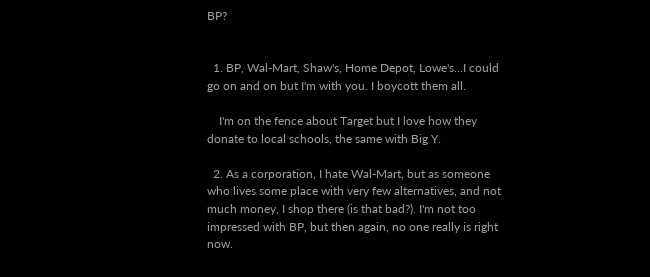BP?


  1. BP, Wal-Mart, Shaw's, Home Depot, Lowe's...I could go on and on but I'm with you. I boycott them all.

    I'm on the fence about Target but I love how they donate to local schools, the same with Big Y.

  2. As a corporation, I hate Wal-Mart, but as someone who lives some place with very few alternatives, and not much money, I shop there (is that bad?). I'm not too impressed with BP, but then again, no one really is right now.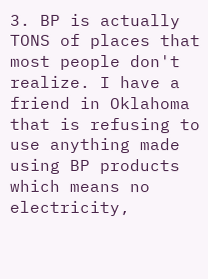3. BP is actually TONS of places that most people don't realize. I have a friend in Oklahoma that is refusing to use anything made using BP products which means no electricity,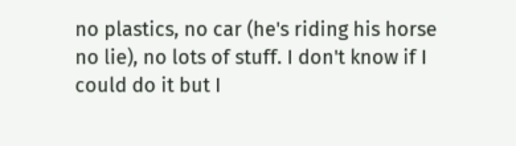no plastics, no car (he's riding his horse no lie), no lots of stuff. I don't know if I could do it but I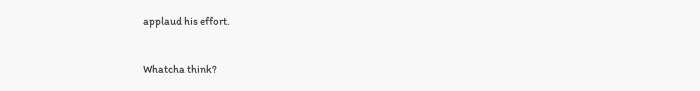applaud his effort.


Whatcha think?